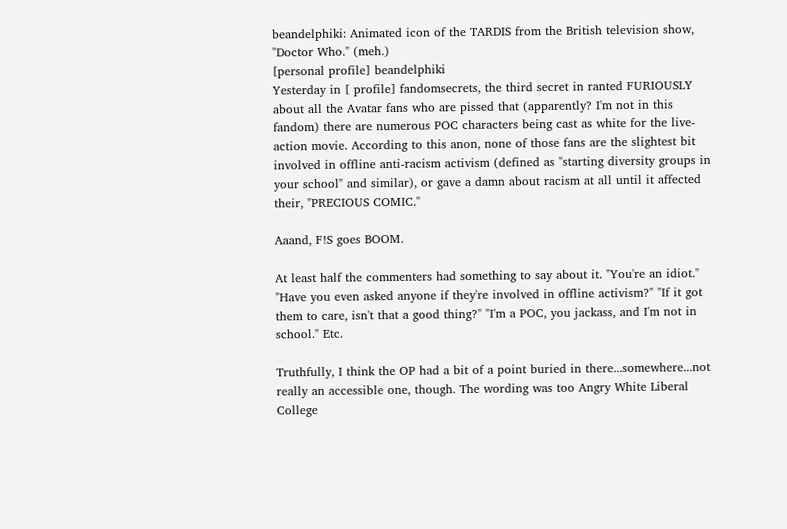beandelphiki: Animated icon of the TARDIS from the British television show, "Doctor Who." (meh.)
[personal profile] beandelphiki
Yesterday in [ profile] fandomsecrets, the third secret in ranted FURIOUSLY about all the Avatar fans who are pissed that (apparently? I'm not in this fandom) there are numerous POC characters being cast as white for the live-action movie. According to this anon, none of those fans are the slightest bit involved in offline anti-racism activism (defined as "starting diversity groups in your school" and similar), or gave a damn about racism at all until it affected their, "PRECIOUS COMIC."

Aaand, F!S goes BOOM.

At least half the commenters had something to say about it. "You're an idiot." "Have you even asked anyone if they're involved in offline activism?" "If it got them to care, isn't that a good thing?" "I'm a POC, you jackass, and I'm not in school." Etc.

Truthfully, I think the OP had a bit of a point buried in there...somewhere...not really an accessible one, though. The wording was too Angry White Liberal College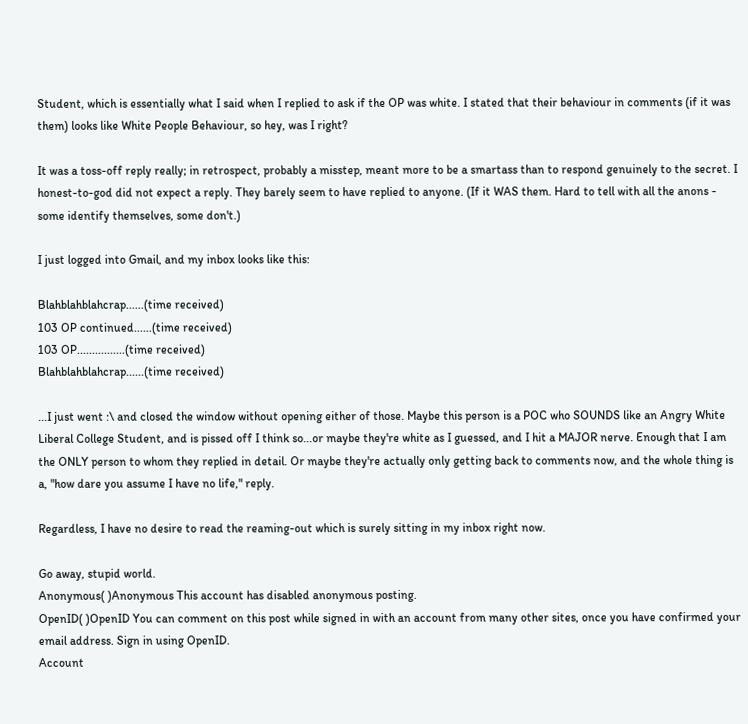Student, which is essentially what I said when I replied to ask if the OP was white. I stated that their behaviour in comments (if it was them) looks like White People Behaviour, so hey, was I right?

It was a toss-off reply really; in retrospect, probably a misstep, meant more to be a smartass than to respond genuinely to the secret. I honest-to-god did not expect a reply. They barely seem to have replied to anyone. (If it WAS them. Hard to tell with all the anons - some identify themselves, some don't.)

I just logged into Gmail, and my inbox looks like this:

Blahblahblahcrap......(time received)
103 OP continued......(time received)
103 OP................(time received)
Blahblahblahcrap......(time received)

...I just went :\ and closed the window without opening either of those. Maybe this person is a POC who SOUNDS like an Angry White Liberal College Student, and is pissed off I think so...or maybe they're white as I guessed, and I hit a MAJOR nerve. Enough that I am the ONLY person to whom they replied in detail. Or maybe they're actually only getting back to comments now, and the whole thing is a, "how dare you assume I have no life," reply.

Regardless, I have no desire to read the reaming-out which is surely sitting in my inbox right now.

Go away, stupid world.
Anonymous( )Anonymous This account has disabled anonymous posting.
OpenID( )OpenID You can comment on this post while signed in with an account from many other sites, once you have confirmed your email address. Sign in using OpenID.
Account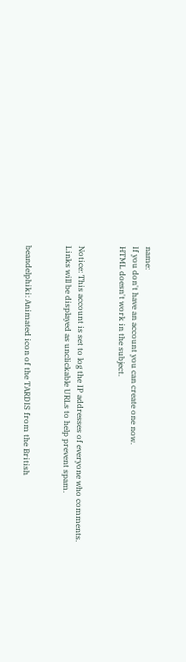name:
If you don't have an account you can create one now.
HTML doesn't work in the subject.


Notice: This account is set to log the IP addresses of everyone who comments.
Links will be displayed as unclickable URLs to help prevent spam.


beandelphiki: Animated icon of the TARDIS from the British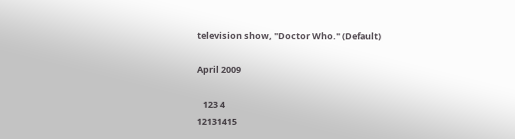television show, "Doctor Who." (Default)

April 2009

   123 4
12131415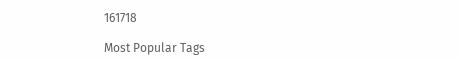161718

Most Popular Tags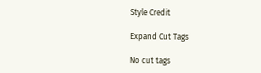Style Credit

Expand Cut Tags

No cut tags